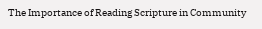The Importance of Reading Scripture in Community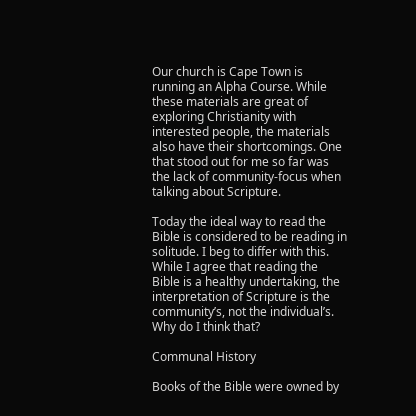Our church is Cape Town is running an Alpha Course. While these materials are great of exploring Christianity with interested people, the materials also have their shortcomings. One that stood out for me so far was the lack of community-focus when talking about Scripture.

Today the ideal way to read the Bible is considered to be reading in solitude. I beg to differ with this. While I agree that reading the Bible is a healthy undertaking, the interpretation of Scripture is the community’s, not the individual’s. Why do I think that?

Communal History

Books of the Bible were owned by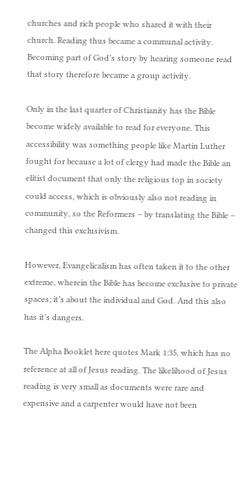churches and rich people who shared it with their church. Reading thus became a communal activity. Becoming part of God’s story by hearing someone read that story therefore became a group activity.

Only in the last quarter of Christianity has the Bible become widely available to read for everyone. This accessibility was something people like Martin Luther fought for because a lot of clergy had made the Bible an elitist document that only the religious top in society could access, which is obviously also not reading in community, so the Reformers – by translating the Bible – changed this exclusivism.

However, Evangelicalism has often taken it to the other extreme, wherein the Bible has become exclusive to private spaces; it’s about the individual and God. And this also has it’s dangers.

The Alpha Booklet here quotes Mark 1:35, which has no reference at all of Jesus reading. The likelihood of Jesus reading is very small as documents were rare and expensive and a carpenter would have not been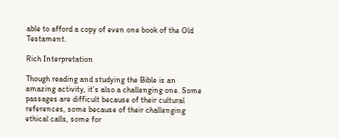able to afford a copy of even one book of the Old Testament.

Rich Interpretation

Though reading and studying the Bible is an amazing activity, it’s also a challenging one. Some passages are difficult because of their cultural references, some because of their challenging ethical calls, some for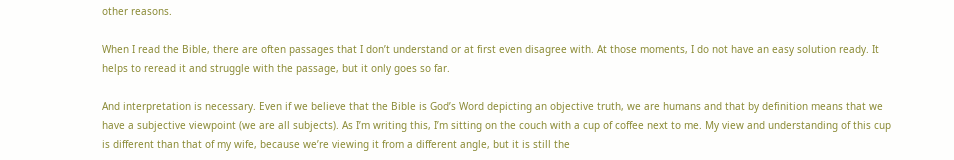other reasons.

When I read the Bible, there are often passages that I don’t understand or at first even disagree with. At those moments, I do not have an easy solution ready. It helps to reread it and struggle with the passage, but it only goes so far.

And interpretation is necessary. Even if we believe that the Bible is God’s Word depicting an objective truth, we are humans and that by definition means that we have a subjective viewpoint (we are all subjects). As I’m writing this, I’m sitting on the couch with a cup of coffee next to me. My view and understanding of this cup is different than that of my wife, because we’re viewing it from a different angle, but it is still the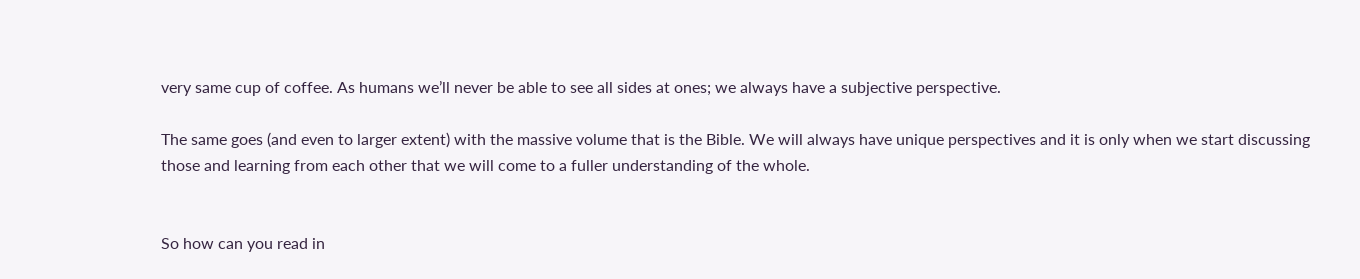very same cup of coffee. As humans we’ll never be able to see all sides at ones; we always have a subjective perspective.

The same goes (and even to larger extent) with the massive volume that is the Bible. We will always have unique perspectives and it is only when we start discussing those and learning from each other that we will come to a fuller understanding of the whole.


So how can you read in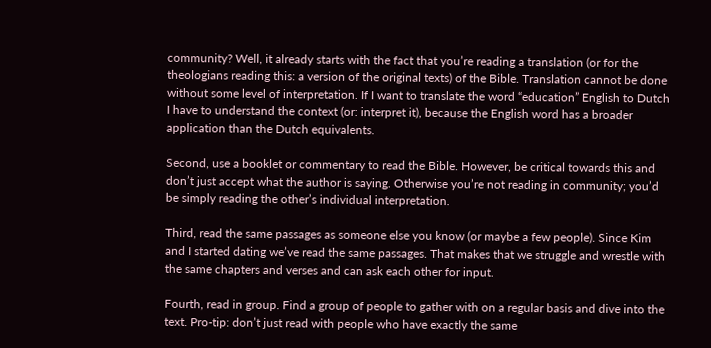community? Well, it already starts with the fact that you’re reading a translation (or for the theologians reading this: a version of the original texts) of the Bible. Translation cannot be done without some level of interpretation. If I want to translate the word “education” English to Dutch I have to understand the context (or: interpret it), because the English word has a broader application than the Dutch equivalents.

Second, use a booklet or commentary to read the Bible. However, be critical towards this and don’t just accept what the author is saying. Otherwise you’re not reading in community; you’d be simply reading the other’s individual interpretation.

Third, read the same passages as someone else you know (or maybe a few people). Since Kim and I started dating we’ve read the same passages. That makes that we struggle and wrestle with the same chapters and verses and can ask each other for input.

Fourth, read in group. Find a group of people to gather with on a regular basis and dive into the text. Pro-tip: don’t just read with people who have exactly the same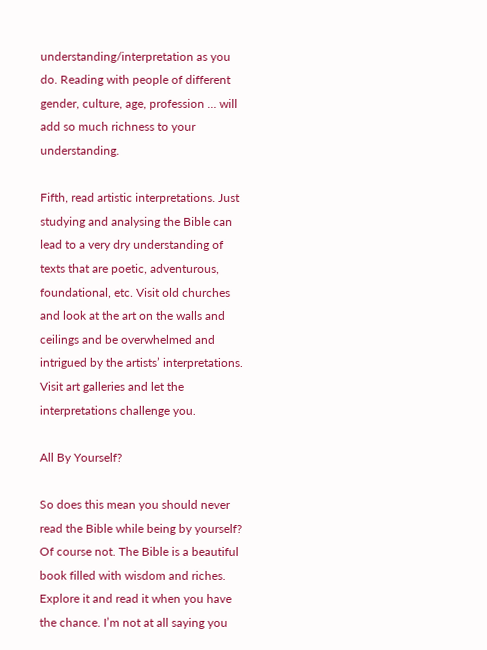understanding/interpretation as you do. Reading with people of different gender, culture, age, profession … will add so much richness to your understanding.

Fifth, read artistic interpretations. Just studying and analysing the Bible can lead to a very dry understanding of texts that are poetic, adventurous, foundational, etc. Visit old churches and look at the art on the walls and ceilings and be overwhelmed and intrigued by the artists’ interpretations. Visit art galleries and let the interpretations challenge you.

All By Yourself?

So does this mean you should never read the Bible while being by yourself? Of course not. The Bible is a beautiful book filled with wisdom and riches. Explore it and read it when you have the chance. I’m not at all saying you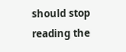should stop reading the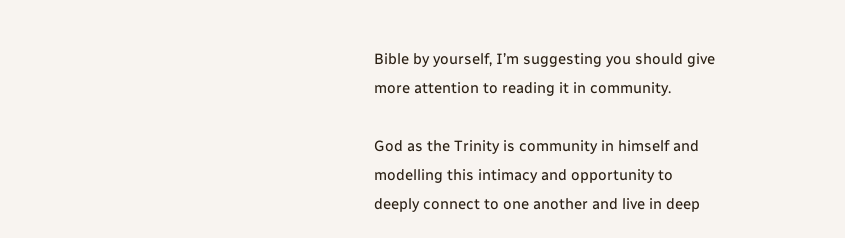Bible by yourself, I’m suggesting you should give more attention to reading it in community.

God as the Trinity is community in himself and modelling this intimacy and opportunity to deeply connect to one another and live in deep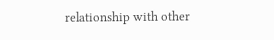relationship with other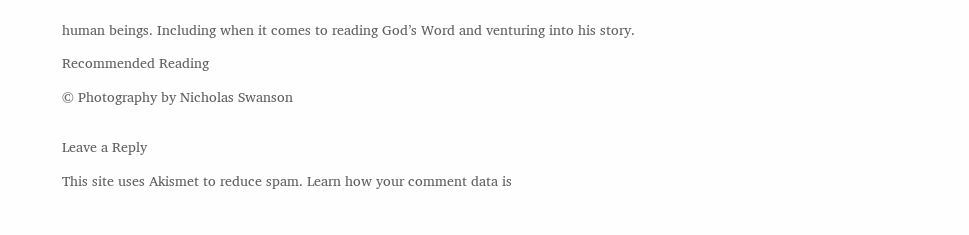human beings. Including when it comes to reading God’s Word and venturing into his story.

Recommended Reading

© Photography by Nicholas Swanson


Leave a Reply

This site uses Akismet to reduce spam. Learn how your comment data is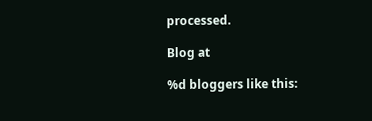processed.

Blog at

%d bloggers like this: